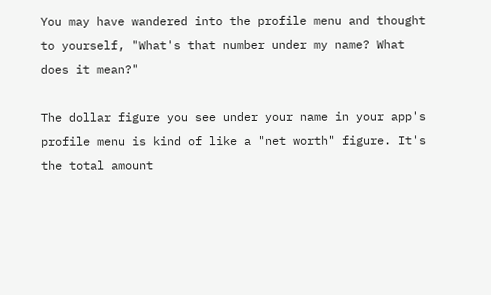You may have wandered into the profile menu and thought to yourself, "What's that number under my name? What does it mean?"

The dollar figure you see under your name in your app's profile menu is kind of like a "net worth" figure. It's the total amount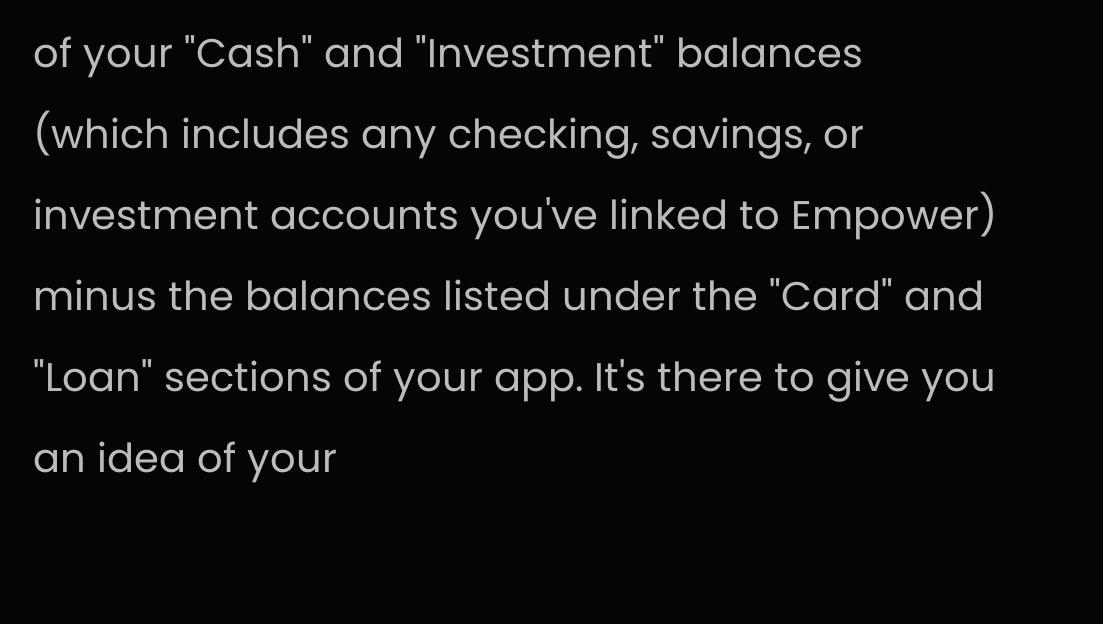of your "Cash" and "Investment" balances (which includes any checking, savings, or investment accounts you've linked to Empower) minus the balances listed under the "Card" and "Loan" sections of your app. It's there to give you an idea of your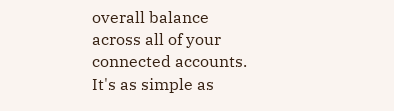overall balance across all of your connected accounts. It's as simple as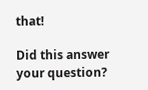that!

Did this answer your question?